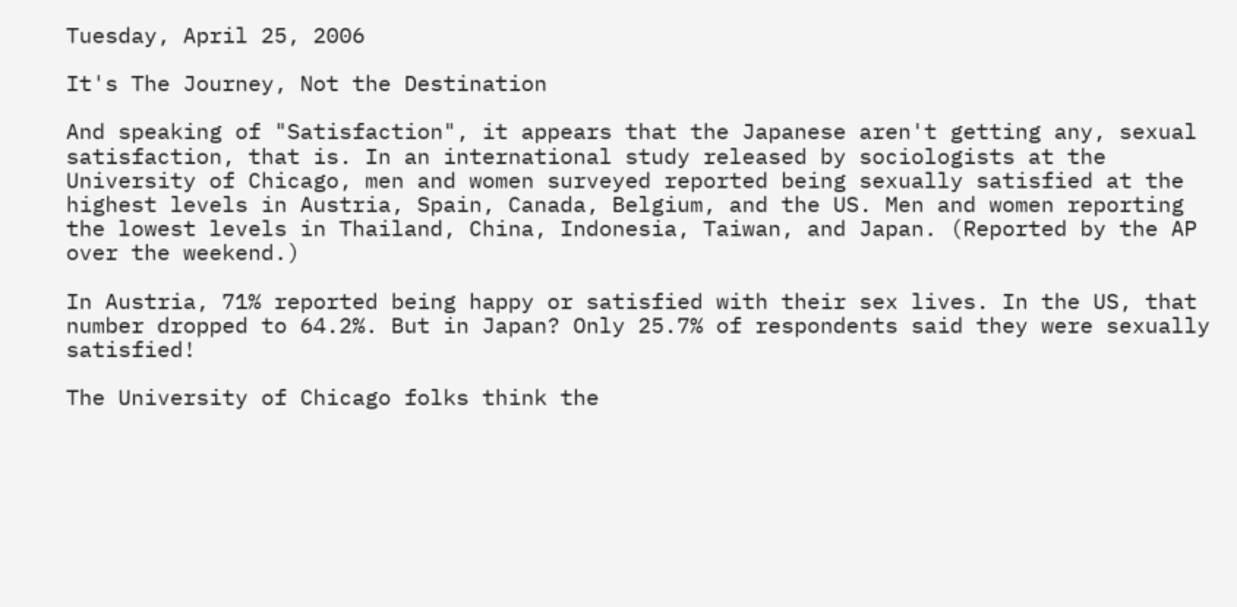Tuesday, April 25, 2006

It's The Journey, Not the Destination

And speaking of "Satisfaction", it appears that the Japanese aren't getting any, sexual satisfaction, that is. In an international study released by sociologists at the University of Chicago, men and women surveyed reported being sexually satisfied at the highest levels in Austria, Spain, Canada, Belgium, and the US. Men and women reporting the lowest levels in Thailand, China, Indonesia, Taiwan, and Japan. (Reported by the AP over the weekend.)

In Austria, 71% reported being happy or satisfied with their sex lives. In the US, that number dropped to 64.2%. But in Japan? Only 25.7% of respondents said they were sexually satisfied!

The University of Chicago folks think the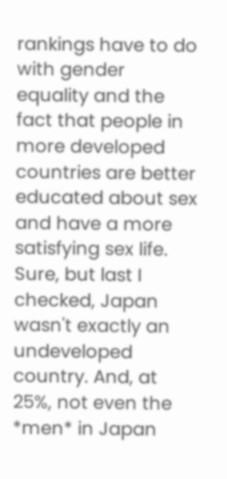rankings have to do with gender equality and the fact that people in more developed countries are better educated about sex and have a more satisfying sex life. Sure, but last I checked, Japan wasn't exactly an undeveloped country. And, at 25%, not even the *men* in Japan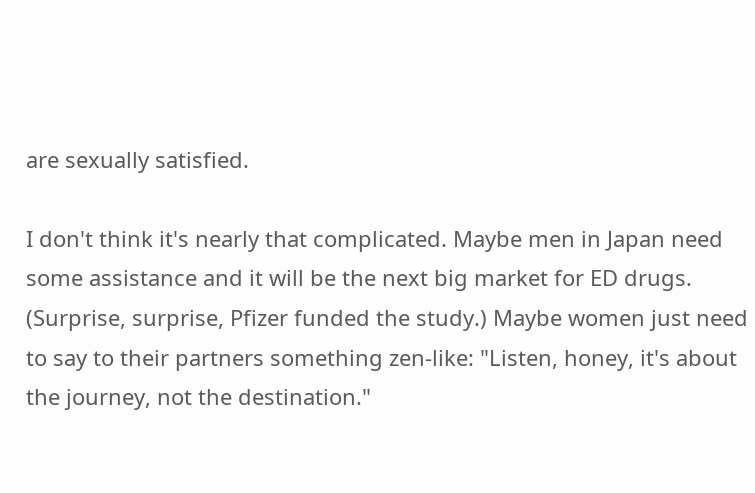are sexually satisfied.

I don't think it's nearly that complicated. Maybe men in Japan need some assistance and it will be the next big market for ED drugs. (Surprise, surprise, Pfizer funded the study.) Maybe women just need to say to their partners something zen-like: "Listen, honey, it's about the journey, not the destination."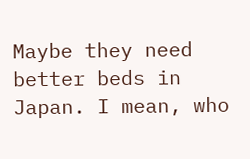Maybe they need better beds in Japan. I mean, who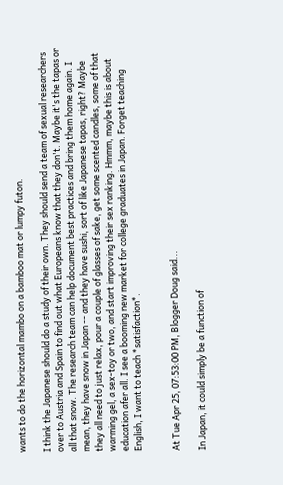wants to do the horizontal mambo on a bamboo mat or lumpy futon.

I think the Japanese should do a study of their own. They should send a team of sexual researchers over to Austria and Spain to find out what Europeans know that they don't. Maybe it's the tapas or all that snow. The research team can help document best practices and bring them home again. I mean, they have snow in Japan -- and they have sushi, sort of like Japanese tapas, right? Maybe they all need to just relax, pour a couple of glasses of sake, get some scented candles, some of that warming gel, a sex-toy or two, and start improving their sex ranking. Hmmm, maybe this is about education afer all. I see a booming new market for college graduates in Japan. Forget teaching English, I want to teach *satisfaction*.


At Tue Apr 25, 07:53:00 PM, Blogger Doug said...

In Japan, it could simply be a function of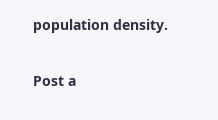population density.


Post a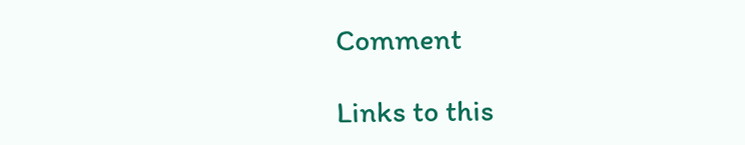Comment

Links to this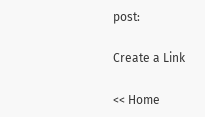post:

Create a Link

<< Home